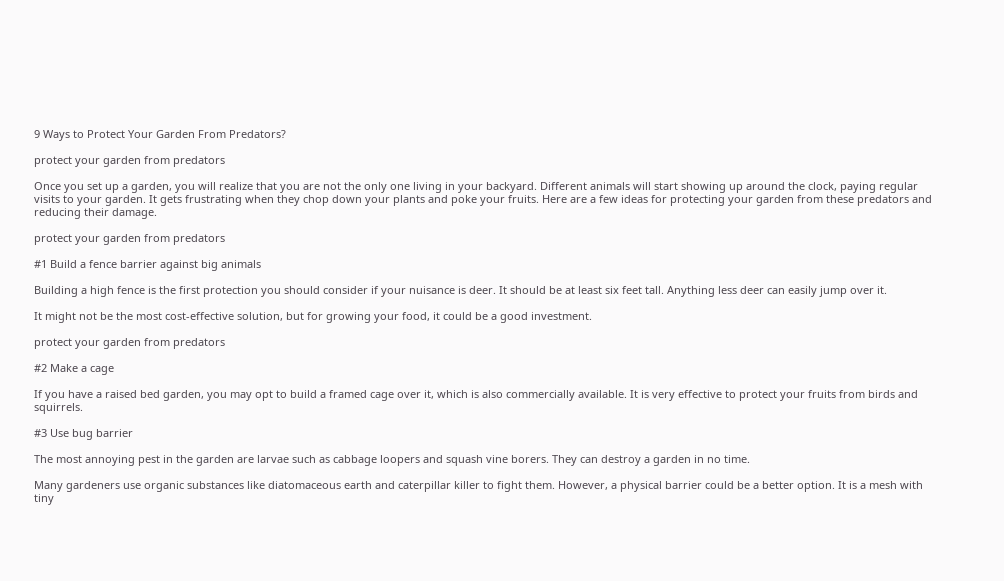9 Ways to Protect Your Garden From Predators?

protect your garden from predators

Once you set up a garden, you will realize that you are not the only one living in your backyard. Different animals will start showing up around the clock, paying regular visits to your garden. It gets frustrating when they chop down your plants and poke your fruits. Here are a few ideas for protecting your garden from these predators and reducing their damage.

protect your garden from predators

#1 Build a fence barrier against big animals

Building a high fence is the first protection you should consider if your nuisance is deer. It should be at least six feet tall. Anything less deer can easily jump over it.

It might not be the most cost-effective solution, but for growing your food, it could be a good investment.

protect your garden from predators

#2 Make a cage

If you have a raised bed garden, you may opt to build a framed cage over it, which is also commercially available. It is very effective to protect your fruits from birds and squirrels.

#3 Use bug barrier

The most annoying pest in the garden are larvae such as cabbage loopers and squash vine borers. They can destroy a garden in no time.

Many gardeners use organic substances like diatomaceous earth and caterpillar killer to fight them. However, a physical barrier could be a better option. It is a mesh with tiny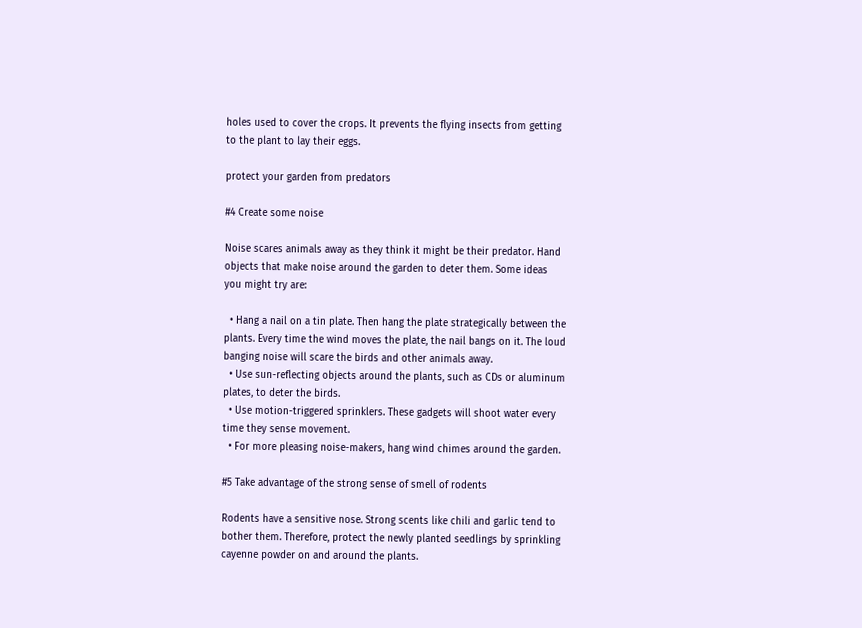holes used to cover the crops. It prevents the flying insects from getting to the plant to lay their eggs.

protect your garden from predators

#4 Create some noise

Noise scares animals away as they think it might be their predator. Hand objects that make noise around the garden to deter them. Some ideas you might try are:

  • Hang a nail on a tin plate. Then hang the plate strategically between the plants. Every time the wind moves the plate, the nail bangs on it. The loud banging noise will scare the birds and other animals away.
  • Use sun-reflecting objects around the plants, such as CDs or aluminum plates, to deter the birds.
  • Use motion-triggered sprinklers. These gadgets will shoot water every time they sense movement.
  • For more pleasing noise-makers, hang wind chimes around the garden.

#5 Take advantage of the strong sense of smell of rodents

Rodents have a sensitive nose. Strong scents like chili and garlic tend to bother them. Therefore, protect the newly planted seedlings by sprinkling cayenne powder on and around the plants.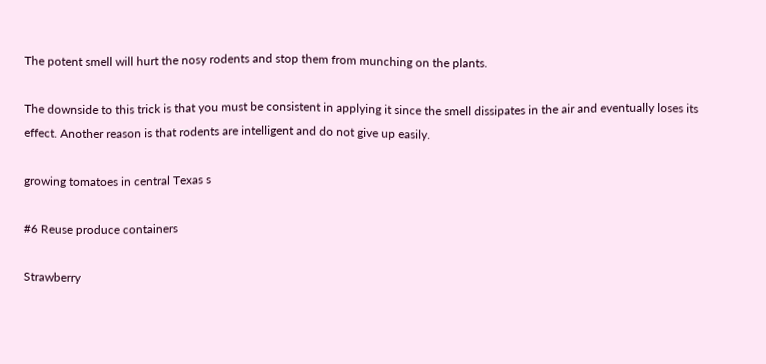The potent smell will hurt the nosy rodents and stop them from munching on the plants.

The downside to this trick is that you must be consistent in applying it since the smell dissipates in the air and eventually loses its effect. Another reason is that rodents are intelligent and do not give up easily.

growing tomatoes in central Texas s

#6 Reuse produce containers

Strawberry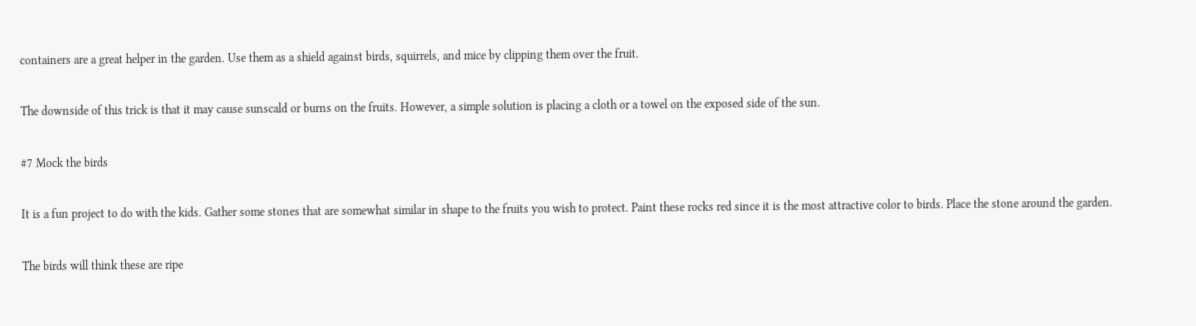containers are a great helper in the garden. Use them as a shield against birds, squirrels, and mice by clipping them over the fruit.

The downside of this trick is that it may cause sunscald or burns on the fruits. However, a simple solution is placing a cloth or a towel on the exposed side of the sun.

#7 Mock the birds

It is a fun project to do with the kids. Gather some stones that are somewhat similar in shape to the fruits you wish to protect. Paint these rocks red since it is the most attractive color to birds. Place the stone around the garden.

The birds will think these are ripe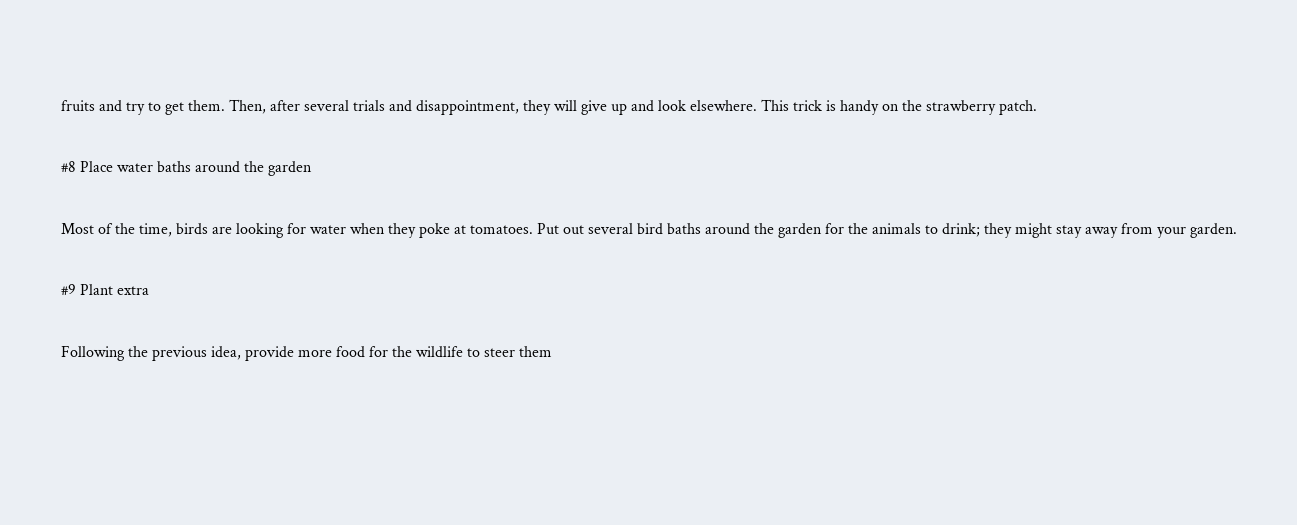fruits and try to get them. Then, after several trials and disappointment, they will give up and look elsewhere. This trick is handy on the strawberry patch.

#8 Place water baths around the garden

Most of the time, birds are looking for water when they poke at tomatoes. Put out several bird baths around the garden for the animals to drink; they might stay away from your garden.

#9 Plant extra

Following the previous idea, provide more food for the wildlife to steer them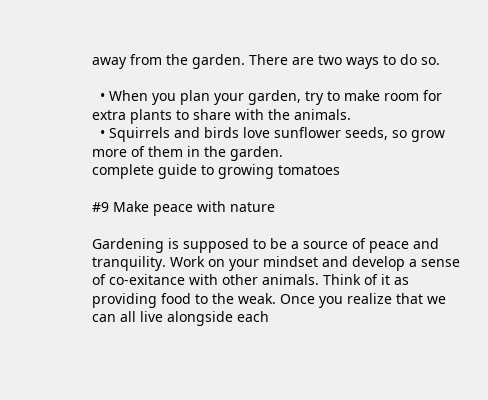away from the garden. There are two ways to do so.

  • When you plan your garden, try to make room for extra plants to share with the animals.
  • Squirrels and birds love sunflower seeds, so grow more of them in the garden.
complete guide to growing tomatoes

#9 Make peace with nature

Gardening is supposed to be a source of peace and tranquility. Work on your mindset and develop a sense of co-exitance with other animals. Think of it as providing food to the weak. Once you realize that we can all live alongside each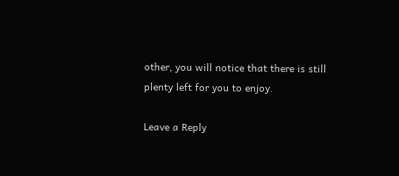other, you will notice that there is still plenty left for you to enjoy.

Leave a Reply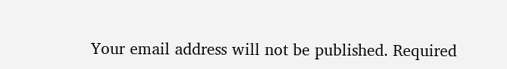Your email address will not be published. Required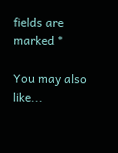fields are marked *

You may also like...